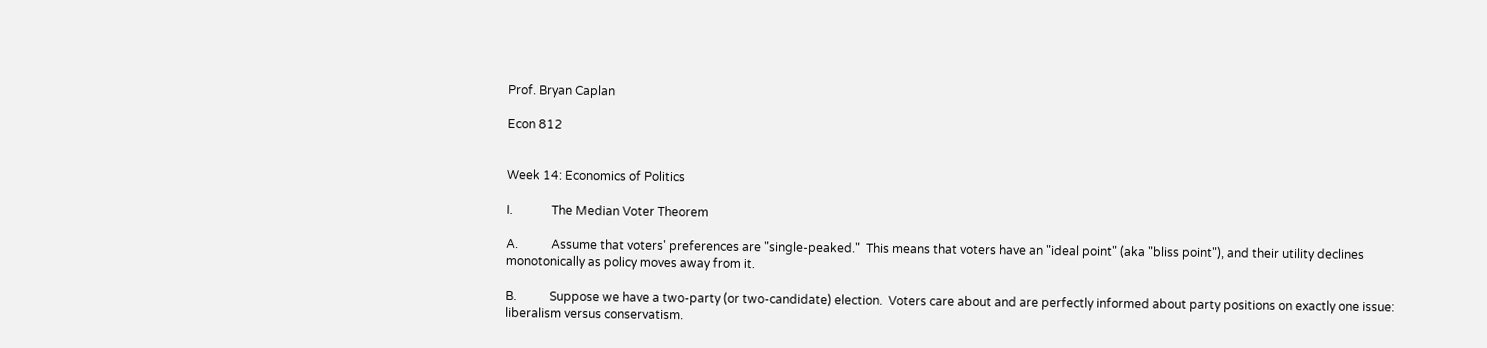Prof. Bryan Caplan

Econ 812


Week 14: Economics of Politics

I.             The Median Voter Theorem

A.           Assume that voters' preferences are "single-peaked."  This means that voters have an "ideal point" (aka "bliss point"), and their utility declines monotonically as policy moves away from it.

B.           Suppose we have a two-party (or two-candidate) election.  Voters care about and are perfectly informed about party positions on exactly one issue: liberalism versus conservatism.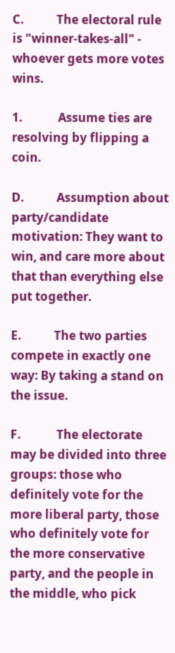C.           The electoral rule is "winner-takes-all" - whoever gets more votes wins.

1.            Assume ties are resolving by flipping a coin.

D.           Assumption about party/candidate motivation: They want to win, and care more about that than everything else put together.

E.           The two parties compete in exactly one way: By taking a stand on the issue.

F.            The electorate may be divided into three groups: those who definitely vote for the more liberal party, those who definitely vote for the more conservative party, and the people in the middle, who pick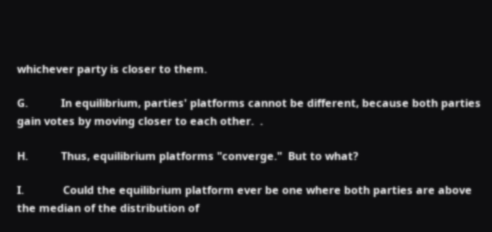whichever party is closer to them.

G.           In equilibrium, parties' platforms cannot be different, because both parties gain votes by moving closer to each other.  .

H.           Thus, equilibrium platforms "converge."  But to what?

I.             Could the equilibrium platform ever be one where both parties are above the median of the distribution of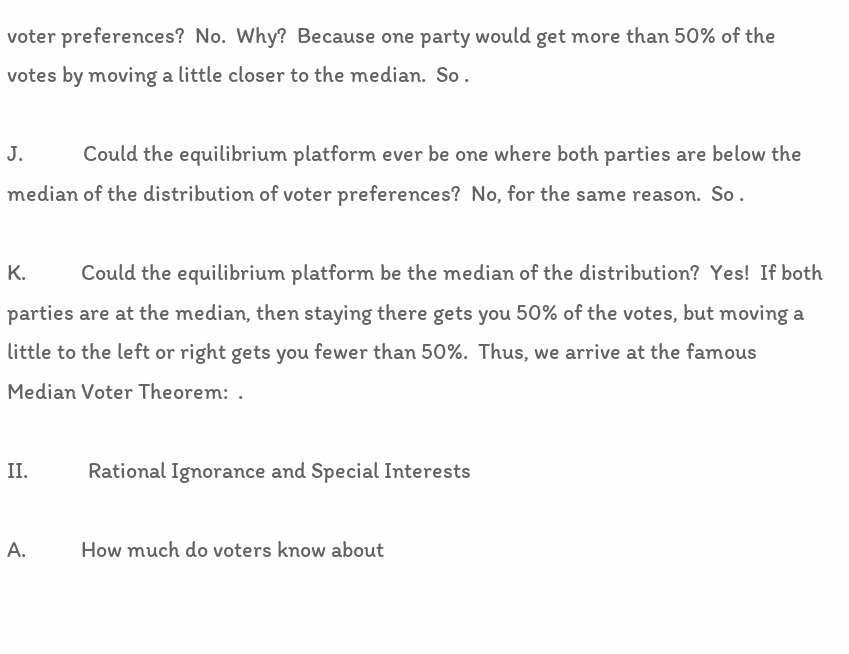voter preferences?  No.  Why?  Because one party would get more than 50% of the votes by moving a little closer to the median.  So .

J.            Could the equilibrium platform ever be one where both parties are below the median of the distribution of voter preferences?  No, for the same reason.  So .

K.           Could the equilibrium platform be the median of the distribution?  Yes!  If both parties are at the median, then staying there gets you 50% of the votes, but moving a little to the left or right gets you fewer than 50%.  Thus, we arrive at the famous Median Voter Theorem:  .

II.            Rational Ignorance and Special Interests

A.           How much do voters know about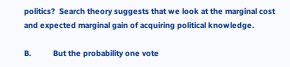politics?  Search theory suggests that we look at the marginal cost and expected marginal gain of acquiring political knowledge.

B.           But the probability one vote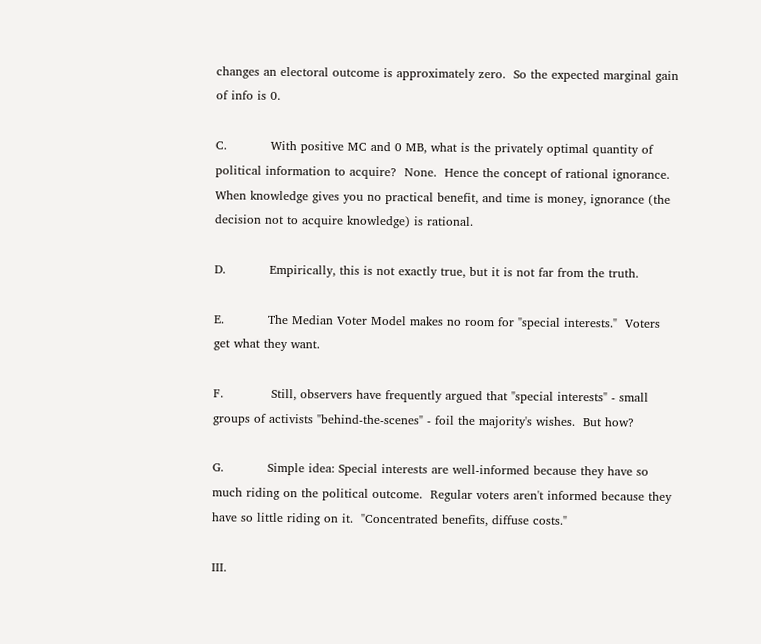changes an electoral outcome is approximately zero.  So the expected marginal gain of info is 0.

C.           With positive MC and 0 MB, what is the privately optimal quantity of political information to acquire?  None.  Hence the concept of rational ignorance.  When knowledge gives you no practical benefit, and time is money, ignorance (the decision not to acquire knowledge) is rational.

D.           Empirically, this is not exactly true, but it is not far from the truth.

E.           The Median Voter Model makes no room for "special interests."  Voters get what they want.

F.            Still, observers have frequently argued that "special interests" - small groups of activists "behind-the-scenes" - foil the majority's wishes.  But how?

G.           Simple idea: Special interests are well-informed because they have so much riding on the political outcome.  Regular voters aren't informed because they have so little riding on it.  "Concentrated benefits, diffuse costs."

III.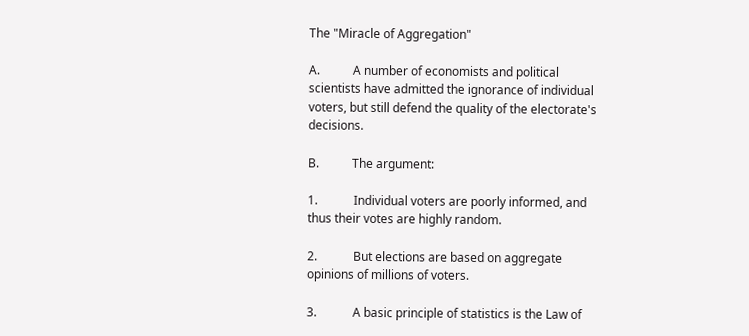The "Miracle of Aggregation"

A.           A number of economists and political scientists have admitted the ignorance of individual voters, but still defend the quality of the electorate's decisions.

B.           The argument:

1.            Individual voters are poorly informed, and thus their votes are highly random.

2.            But elections are based on aggregate opinions of millions of voters.

3.            A basic principle of statistics is the Law of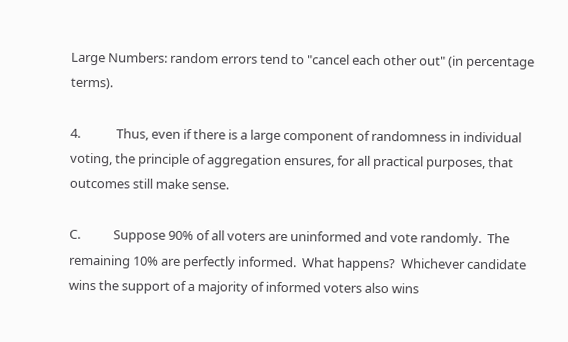Large Numbers: random errors tend to "cancel each other out" (in percentage terms).

4.            Thus, even if there is a large component of randomness in individual voting, the principle of aggregation ensures, for all practical purposes, that outcomes still make sense.

C.           Suppose 90% of all voters are uninformed and vote randomly.  The remaining 10% are perfectly informed.  What happens?  Whichever candidate wins the support of a majority of informed voters also wins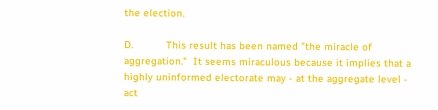the election.

D.           This result has been named "the miracle of aggregation."  It seems miraculous because it implies that a highly uninformed electorate may - at the aggregate level - act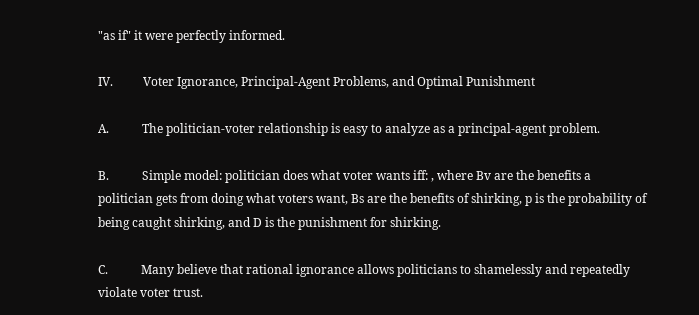"as if" it were perfectly informed.

IV.          Voter Ignorance, Principal-Agent Problems, and Optimal Punishment

A.           The politician-voter relationship is easy to analyze as a principal-agent problem.

B.           Simple model: politician does what voter wants iff: , where Bv are the benefits a politician gets from doing what voters want, Bs are the benefits of shirking, p is the probability of being caught shirking, and D is the punishment for shirking.

C.           Many believe that rational ignorance allows politicians to shamelessly and repeatedly violate voter trust.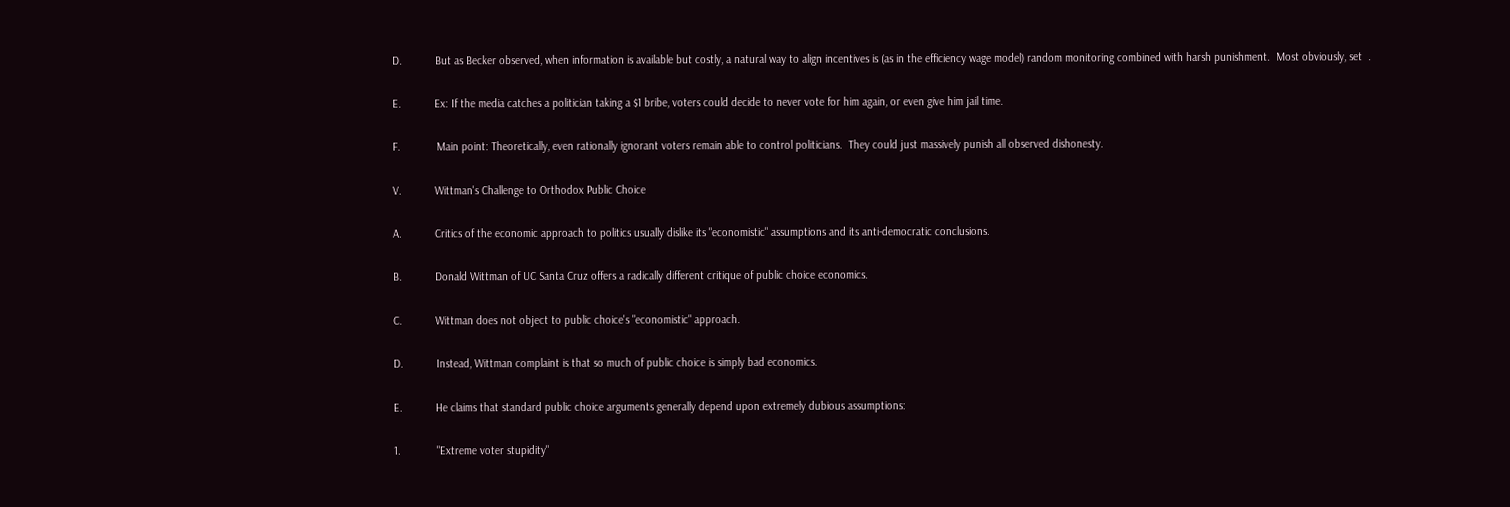D.           But as Becker observed, when information is available but costly, a natural way to align incentives is (as in the efficiency wage model) random monitoring combined with harsh punishment.  Most obviously, set  .

E.           Ex: If the media catches a politician taking a $1 bribe, voters could decide to never vote for him again, or even give him jail time.

F.            Main point: Theoretically, even rationally ignorant voters remain able to control politicians.  They could just massively punish all observed dishonesty.

V.           Wittman's Challenge to Orthodox Public Choice

A.           Critics of the economic approach to politics usually dislike its "economistic" assumptions and its anti-democratic conclusions.

B.           Donald Wittman of UC Santa Cruz offers a radically different critique of public choice economics.

C.           Wittman does not object to public choice's "economistic" approach.

D.           Instead, Wittman complaint is that so much of public choice is simply bad economics.

E.           He claims that standard public choice arguments generally depend upon extremely dubious assumptions:

1.            "Extreme voter stupidity"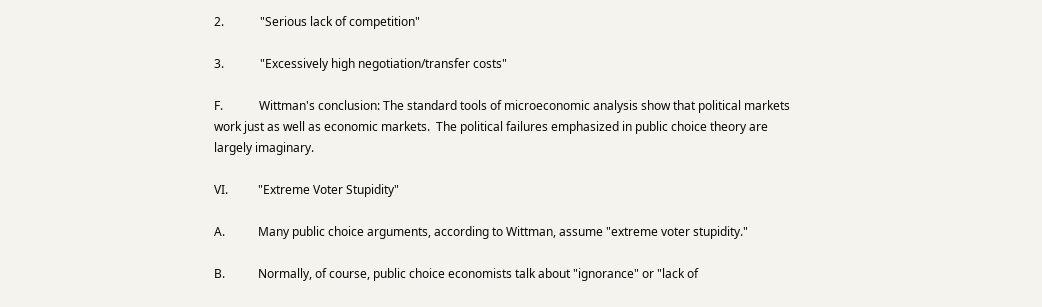2.            "Serious lack of competition"

3.            "Excessively high negotiation/transfer costs"

F.            Wittman's conclusion: The standard tools of microeconomic analysis show that political markets work just as well as economic markets.  The political failures emphasized in public choice theory are largely imaginary.

VI.          "Extreme Voter Stupidity"

A.           Many public choice arguments, according to Wittman, assume "extreme voter stupidity."

B.           Normally, of course, public choice economists talk about "ignorance" or "lack of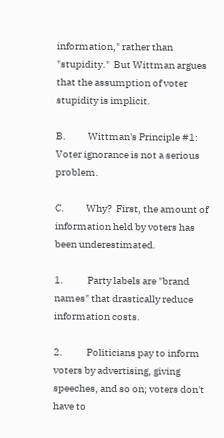information," rather than "stupidity."  But Wittman argues that the assumption of voter stupidity is implicit.

B.           Wittman's Principle #1: Voter ignorance is not a serious problem.

C.           Why?  First, the amount of information held by voters has been underestimated.

1.            Party labels are "brand names" that drastically reduce information costs.

2.            Politicians pay to inform voters by advertising, giving speeches, and so on; voters don't have to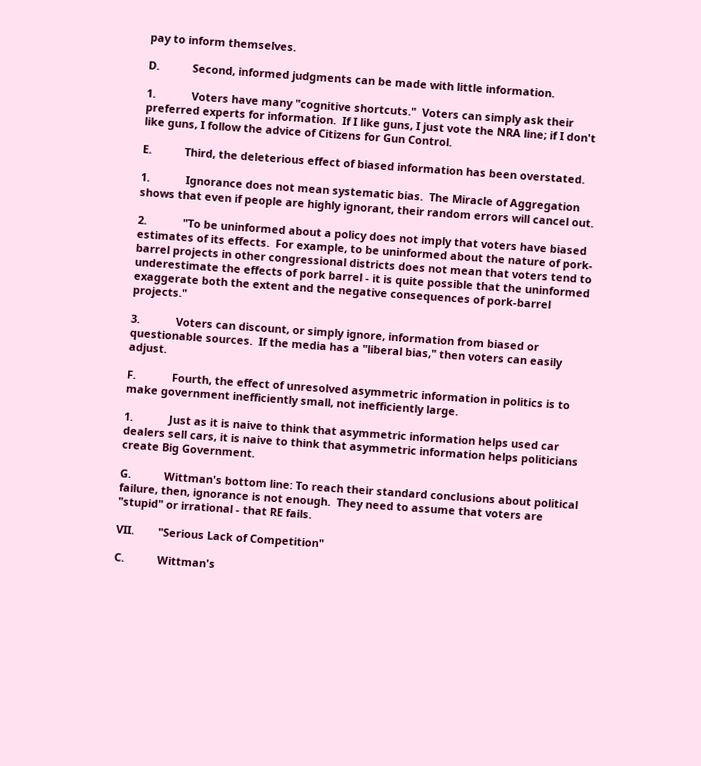pay to inform themselves.

D.           Second, informed judgments can be made with little information.

1.            Voters have many "cognitive shortcuts."  Voters can simply ask their preferred experts for information.  If I like guns, I just vote the NRA line; if I don't like guns, I follow the advice of Citizens for Gun Control.

E.           Third, the deleterious effect of biased information has been overstated.

1.            Ignorance does not mean systematic bias.  The Miracle of Aggregation shows that even if people are highly ignorant, their random errors will cancel out.

2.            "To be uninformed about a policy does not imply that voters have biased estimates of its effects.  For example, to be uninformed about the nature of pork-barrel projects in other congressional districts does not mean that voters tend to underestimate the effects of pork barrel - it is quite possible that the uninformed exaggerate both the extent and the negative consequences of pork-barrel projects."

3.            Voters can discount, or simply ignore, information from biased or questionable sources.  If the media has a "liberal bias," then voters can easily adjust.

F.            Fourth, the effect of unresolved asymmetric information in politics is to make government inefficiently small, not inefficiently large.

1.            Just as it is naive to think that asymmetric information helps used car dealers sell cars, it is naive to think that asymmetric information helps politicians create Big Government.

G.           Wittman's bottom line: To reach their standard conclusions about political failure, then, ignorance is not enough.  They need to assume that voters are "stupid" or irrational - that RE fails.

VII.        "Serious Lack of Competition"

C.           Wittman's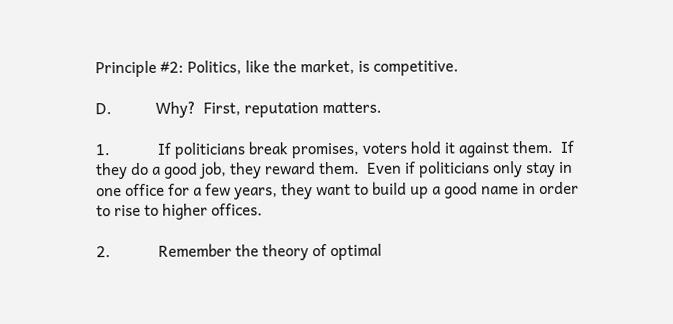Principle #2: Politics, like the market, is competitive.

D.           Why?  First, reputation matters.

1.            If politicians break promises, voters hold it against them.  If they do a good job, they reward them.  Even if politicians only stay in one office for a few years, they want to build up a good name in order to rise to higher offices.

2.            Remember the theory of optimal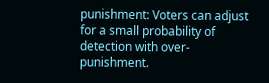punishment: Voters can adjust for a small probability of detection with over-punishment.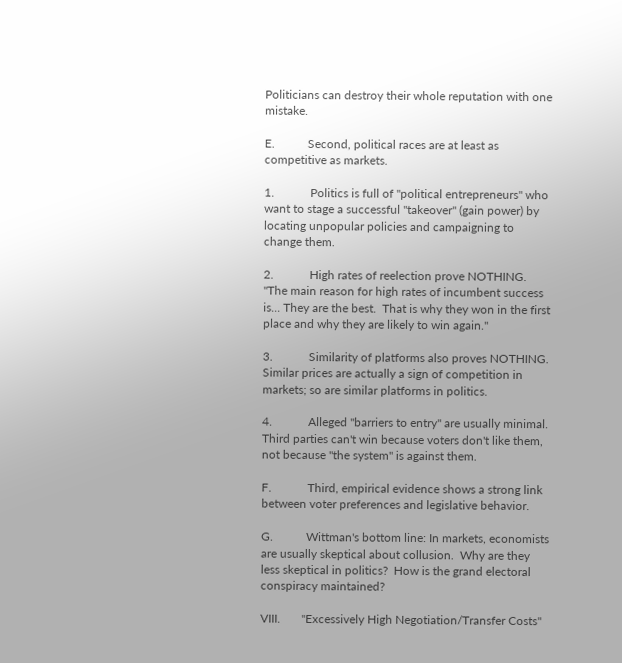Politicians can destroy their whole reputation with one mistake.

E.           Second, political races are at least as competitive as markets.

1.            Politics is full of "political entrepreneurs" who want to stage a successful "takeover" (gain power) by locating unpopular policies and campaigning to change them.

2.            High rates of reelection prove NOTHING.  "The main reason for high rates of incumbent success is... They are the best.  That is why they won in the first place and why they are likely to win again."

3.            Similarity of platforms also proves NOTHING.  Similar prices are actually a sign of competition in markets; so are similar platforms in politics.

4.            Alleged "barriers to entry" are usually minimal.  Third parties can't win because voters don't like them, not because "the system" is against them.

F.            Third, empirical evidence shows a strong link between voter preferences and legislative behavior.

G.           Wittman's bottom line: In markets, economists are usually skeptical about collusion.  Why are they less skeptical in politics?  How is the grand electoral conspiracy maintained?

VIII.       "Excessively High Negotiation/Transfer Costs"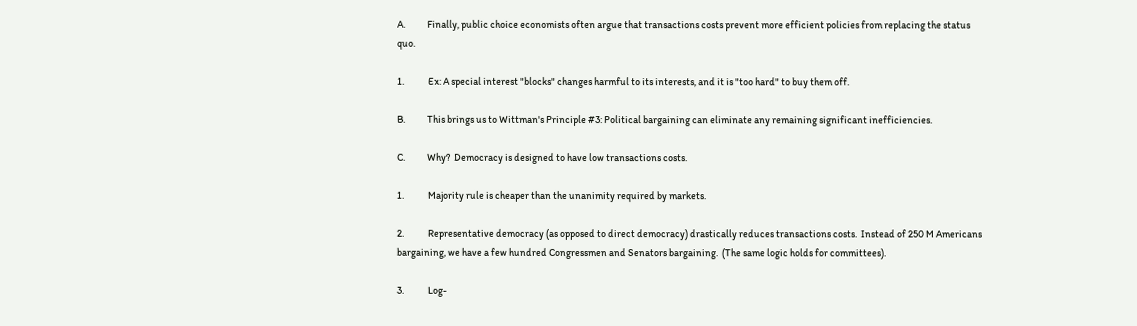A.           Finally, public choice economists often argue that transactions costs prevent more efficient policies from replacing the status quo.

1.            Ex: A special interest "blocks" changes harmful to its interests, and it is "too hard" to buy them off.

B.           This brings us to Wittman's Principle #3: Political bargaining can eliminate any remaining significant inefficiencies.

C.           Why?  Democracy is designed to have low transactions costs.

1.            Majority rule is cheaper than the unanimity required by markets.

2.            Representative democracy (as opposed to direct democracy) drastically reduces transactions costs.  Instead of 250 M Americans bargaining, we have a few hundred Congressmen and Senators bargaining.  (The same logic holds for committees).

3.            Log-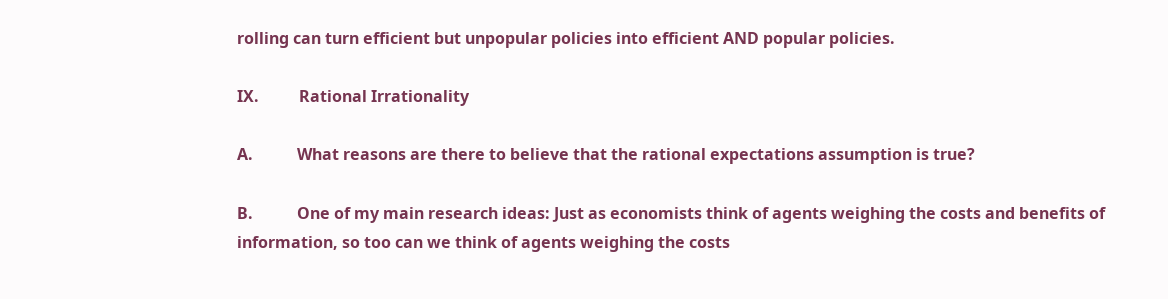rolling can turn efficient but unpopular policies into efficient AND popular policies.

IX.          Rational Irrationality

A.           What reasons are there to believe that the rational expectations assumption is true?

B.           One of my main research ideas: Just as economists think of agents weighing the costs and benefits of information, so too can we think of agents weighing the costs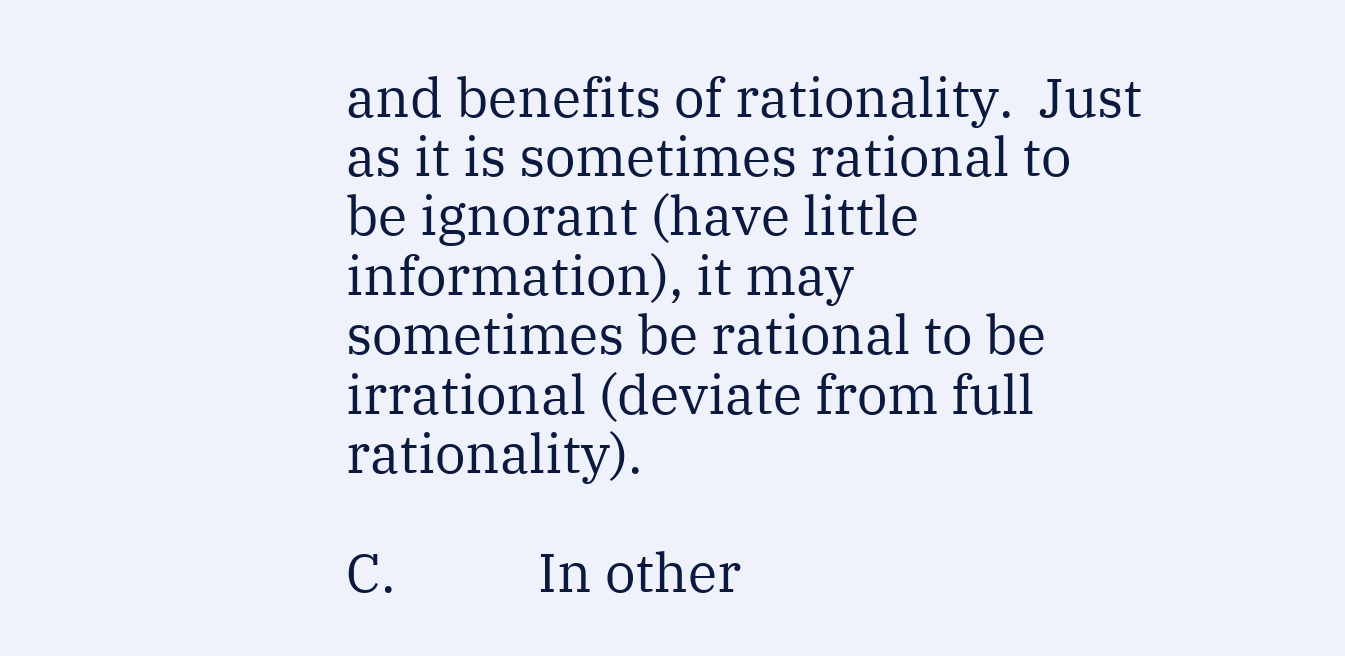and benefits of rationality.  Just as it is sometimes rational to be ignorant (have little information), it may sometimes be rational to be irrational (deviate from full rationality).

C.           In other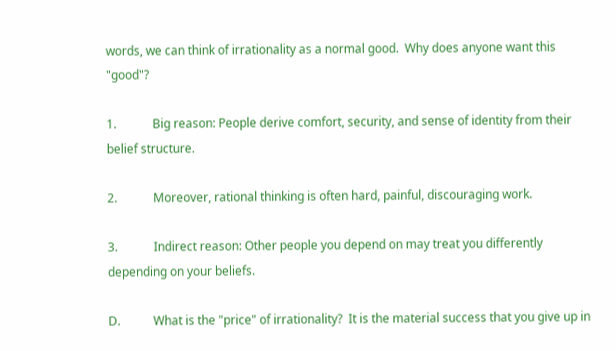words, we can think of irrationality as a normal good.  Why does anyone want this "good"?

1.            Big reason: People derive comfort, security, and sense of identity from their belief structure.

2.            Moreover, rational thinking is often hard, painful, discouraging work.

3.            Indirect reason: Other people you depend on may treat you differently depending on your beliefs.

D.           What is the "price" of irrationality?  It is the material success that you give up in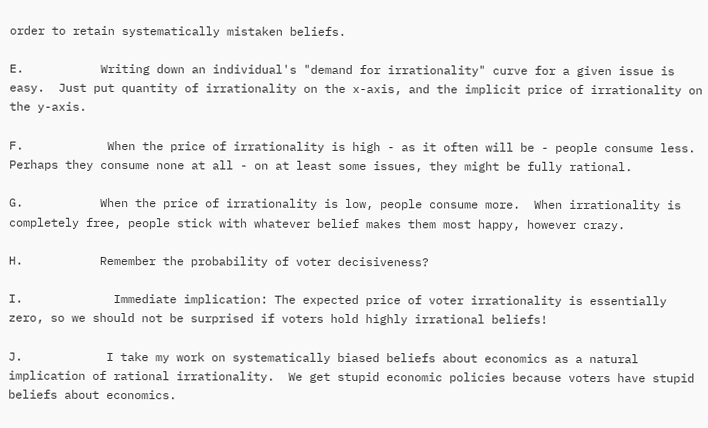order to retain systematically mistaken beliefs.

E.           Writing down an individual's "demand for irrationality" curve for a given issue is easy.  Just put quantity of irrationality on the x-axis, and the implicit price of irrationality on the y-axis.

F.            When the price of irrationality is high - as it often will be - people consume less.  Perhaps they consume none at all - on at least some issues, they might be fully rational.

G.           When the price of irrationality is low, people consume more.  When irrationality is completely free, people stick with whatever belief makes them most happy, however crazy.

H.           Remember the probability of voter decisiveness?

I.             Immediate implication: The expected price of voter irrationality is essentially zero, so we should not be surprised if voters hold highly irrational beliefs!

J.            I take my work on systematically biased beliefs about economics as a natural implication of rational irrationality.  We get stupid economic policies because voters have stupid beliefs about economics.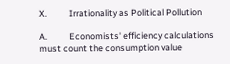X.           Irrationality as Political Pollution

A.           Economists' efficiency calculations must count the consumption value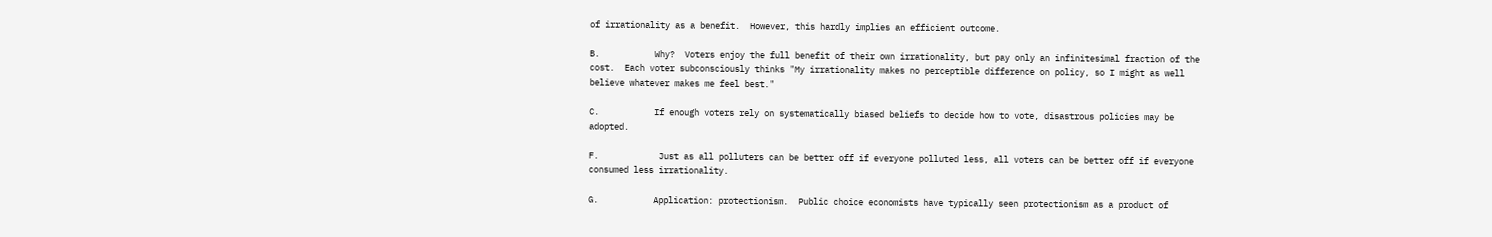of irrationality as a benefit.  However, this hardly implies an efficient outcome.

B.           Why?  Voters enjoy the full benefit of their own irrationality, but pay only an infinitesimal fraction of the cost.  Each voter subconsciously thinks "My irrationality makes no perceptible difference on policy, so I might as well believe whatever makes me feel best."

C.           If enough voters rely on systematically biased beliefs to decide how to vote, disastrous policies may be adopted.

F.            Just as all polluters can be better off if everyone polluted less, all voters can be better off if everyone consumed less irrationality.

G.           Application: protectionism.  Public choice economists have typically seen protectionism as a product of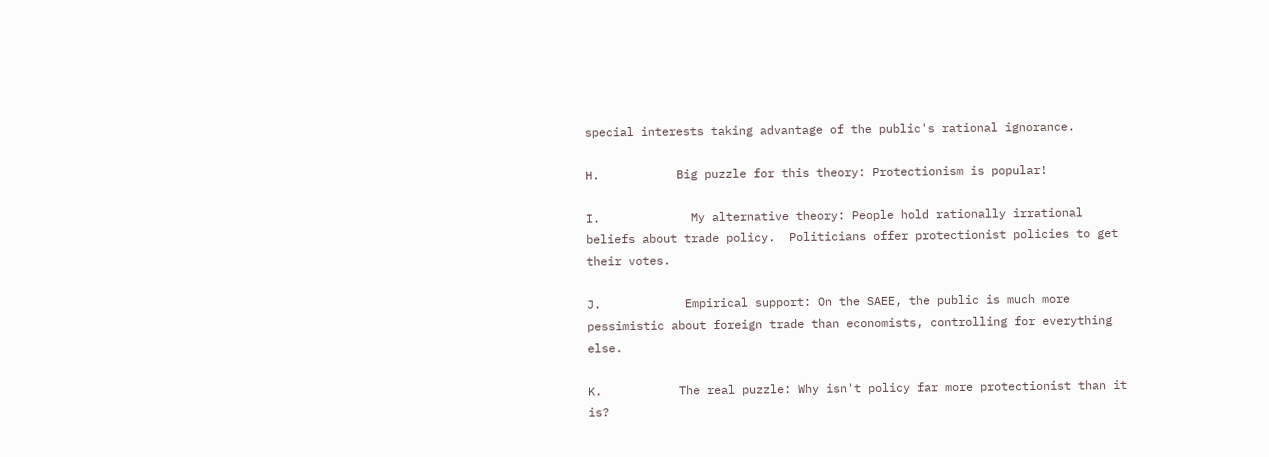special interests taking advantage of the public's rational ignorance.

H.           Big puzzle for this theory: Protectionism is popular!

I.             My alternative theory: People hold rationally irrational beliefs about trade policy.  Politicians offer protectionist policies to get their votes.

J.            Empirical support: On the SAEE, the public is much more pessimistic about foreign trade than economists, controlling for everything else.

K.           The real puzzle: Why isn't policy far more protectionist than it is?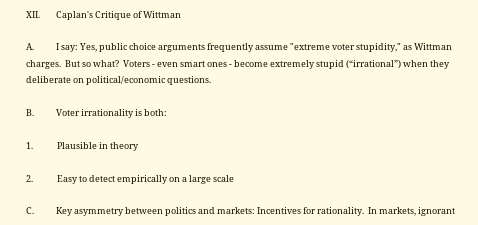XII.        Caplan's Critique of Wittman

A.           I say: Yes, public choice arguments frequently assume "extreme voter stupidity," as Wittman charges.  But so what?  Voters - even smart ones - become extremely stupid (“irrational”) when they deliberate on political/economic questions.

B.           Voter irrationality is both:

1.            Plausible in theory

2.            Easy to detect empirically on a large scale

C.           Key asymmetry between politics and markets: Incentives for rationality.  In markets, ignorant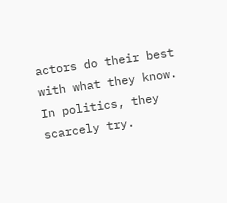actors do their best with what they know.  In politics, they scarcely try.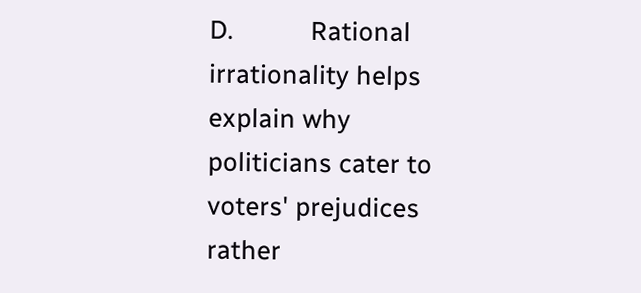D.           Rational irrationality helps explain why politicians cater to voters' prejudices rather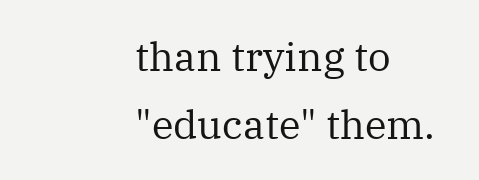than trying to "educate" them.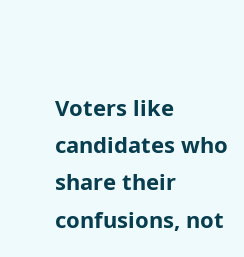Voters like candidates who share their confusions, not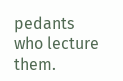pedants who lecture them.